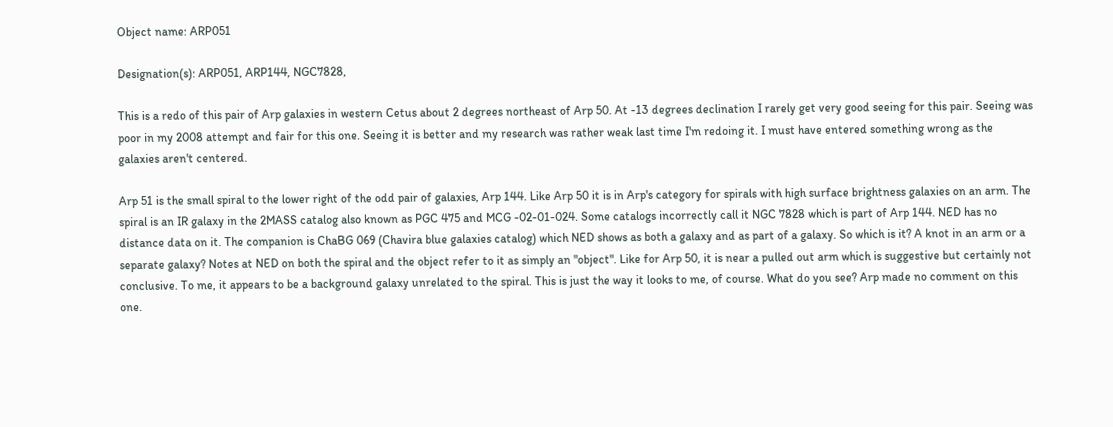Object name: ARP051

Designation(s): ARP051, ARP144, NGC7828,

This is a redo of this pair of Arp galaxies in western Cetus about 2 degrees northeast of Arp 50. At -13 degrees declination I rarely get very good seeing for this pair. Seeing was poor in my 2008 attempt and fair for this one. Seeing it is better and my research was rather weak last time I'm redoing it. I must have entered something wrong as the galaxies aren't centered.

Arp 51 is the small spiral to the lower right of the odd pair of galaxies, Arp 144. Like Arp 50 it is in Arp's category for spirals with high surface brightness galaxies on an arm. The spiral is an IR galaxy in the 2MASS catalog also known as PGC 475 and MCG -02-01-024. Some catalogs incorrectly call it NGC 7828 which is part of Arp 144. NED has no distance data on it. The companion is ChaBG 069 (Chavira blue galaxies catalog) which NED shows as both a galaxy and as part of a galaxy. So which is it? A knot in an arm or a separate galaxy? Notes at NED on both the spiral and the object refer to it as simply an "object". Like for Arp 50, it is near a pulled out arm which is suggestive but certainly not conclusive. To me, it appears to be a background galaxy unrelated to the spiral. This is just the way it looks to me, of course. What do you see? Arp made no comment on this one.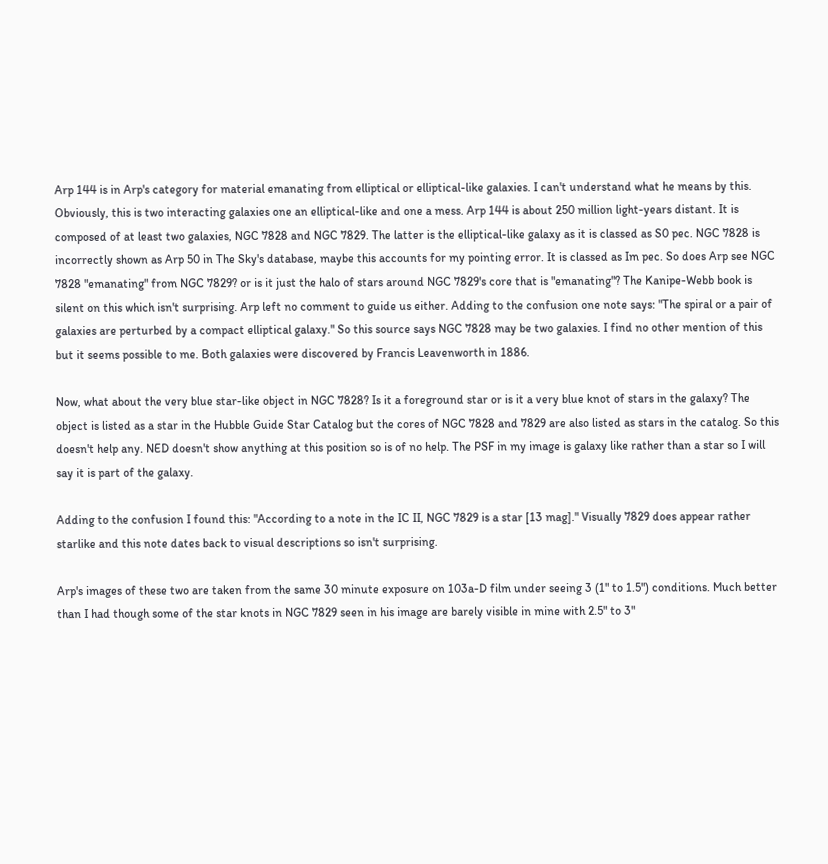Arp 144 is in Arp's category for material emanating from elliptical or elliptical-like galaxies. I can't understand what he means by this. Obviously, this is two interacting galaxies one an elliptical-like and one a mess. Arp 144 is about 250 million light-years distant. It is composed of at least two galaxies, NGC 7828 and NGC 7829. The latter is the elliptical-like galaxy as it is classed as S0 pec. NGC 7828 is incorrectly shown as Arp 50 in The Sky's database, maybe this accounts for my pointing error. It is classed as Im pec. So does Arp see NGC 7828 "emanating" from NGC 7829? or is it just the halo of stars around NGC 7829's core that is "emanating"? The Kanipe-Webb book is silent on this which isn't surprising. Arp left no comment to guide us either. Adding to the confusion one note says: "The spiral or a pair of galaxies are perturbed by a compact elliptical galaxy." So this source says NGC 7828 may be two galaxies. I find no other mention of this but it seems possible to me. Both galaxies were discovered by Francis Leavenworth in 1886.

Now, what about the very blue star-like object in NGC 7828? Is it a foreground star or is it a very blue knot of stars in the galaxy? The object is listed as a star in the Hubble Guide Star Catalog but the cores of NGC 7828 and 7829 are also listed as stars in the catalog. So this doesn't help any. NED doesn't show anything at this position so is of no help. The PSF in my image is galaxy like rather than a star so I will say it is part of the galaxy.

Adding to the confusion I found this: "According to a note in the IC II, NGC 7829 is a star [13 mag]." Visually 7829 does appear rather starlike and this note dates back to visual descriptions so isn't surprising.

Arp's images of these two are taken from the same 30 minute exposure on 103a-D film under seeing 3 (1" to 1.5") conditions. Much better than I had though some of the star knots in NGC 7829 seen in his image are barely visible in mine with 2.5" to 3"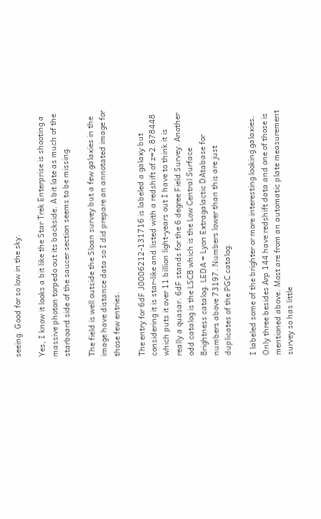seeing. Good for so low in the sky.

Yes, I know it looks a bit like the Star Trek Enterprise is shooting a massive photon torpedo out its backside. A bit late as much of the starboard side of the saucer section seems to be missing.

The field is well outside the Sloan survey but a few galaxies in the image have distance data so I did prepare an annotated image for those few entries.

The entry for 6dF J0006212-131716 is labeled a galaxy but considering it is star-like and listed with a redshift of z=2.878448 which puts it over 11 billion light-years out I have to think it is really a quasar. 6dF stands for the 6 degree Field Survey. Another odd catalog is the LSCB which is the Low Central Surface Brightness catalog. LEDA = Lyon Extragalactic DAtabase for numbers above 73197. Numbers lower than this are just duplicates of the PGC catalog.

I labeled some of the brighter or more interesting looking galaxies. Only three besides Arp 144 have redshift data and one of those is mentioned above. Most are from an automatic plate measurement survey so has little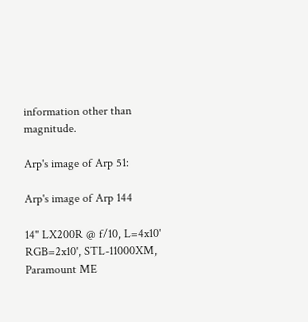information other than magnitude.

Arp's image of Arp 51:

Arp's image of Arp 144

14" LX200R @ f/10, L=4x10' RGB=2x10', STL-11000XM, Paramount ME